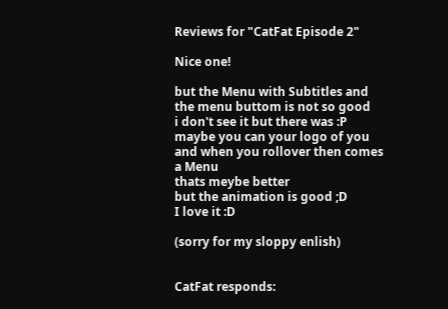Reviews for "CatFat Episode 2"

Nice one!

but the Menu with Subtitles and the menu buttom is not so good
i don't see it but there was :P
maybe you can your logo of you and when you rollover then comes a Menu
thats meybe better
but the animation is good ;D
I love it :D

(sorry for my sloppy enlish)


CatFat responds: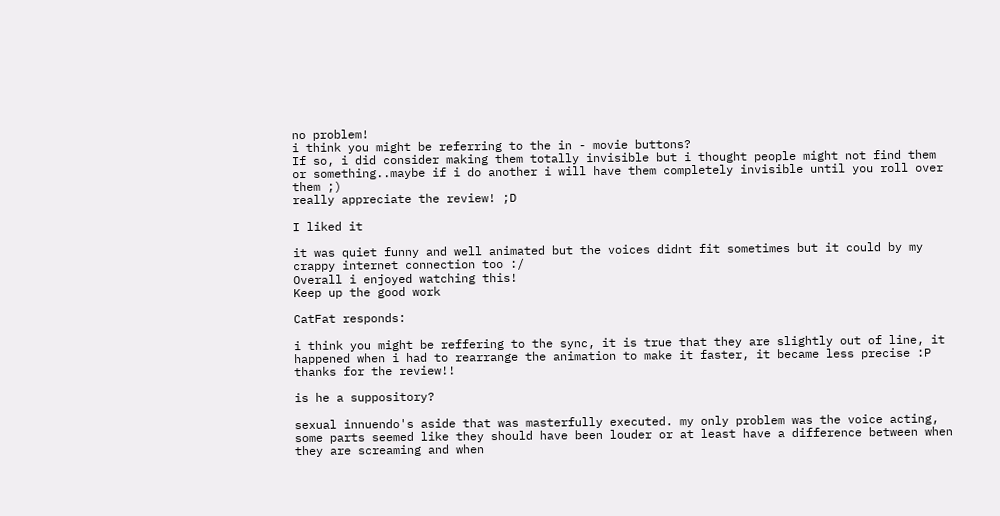no problem!
i think you might be referring to the in - movie buttons?
If so, i did consider making them totally invisible but i thought people might not find them or something..maybe if i do another i will have them completely invisible until you roll over them ;)
really appreciate the review! ;D

I liked it

it was quiet funny and well animated but the voices didnt fit sometimes but it could by my crappy internet connection too :/
Overall i enjoyed watching this!
Keep up the good work

CatFat responds:

i think you might be reffering to the sync, it is true that they are slightly out of line, it happened when i had to rearrange the animation to make it faster, it became less precise :P
thanks for the review!!

is he a suppository?

sexual innuendo's aside that was masterfully executed. my only problem was the voice acting, some parts seemed like they should have been louder or at least have a difference between when they are screaming and when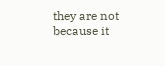they are not because it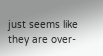just seems like they are over-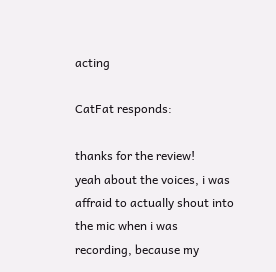acting

CatFat responds:

thanks for the review!
yeah about the voices, i was affraid to actually shout into the mic when i was recording, because my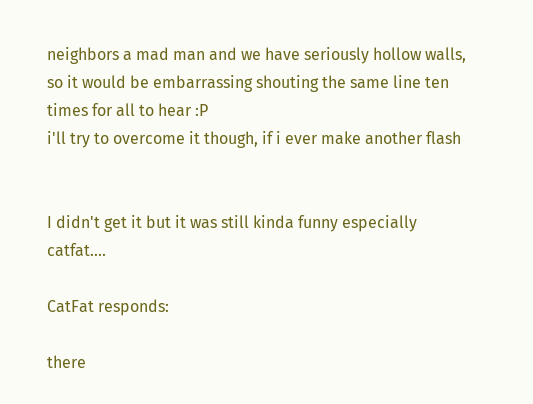neighbors a mad man and we have seriously hollow walls, so it would be embarrassing shouting the same line ten times for all to hear :P
i'll try to overcome it though, if i ever make another flash


I didn't get it but it was still kinda funny especially catfat....

CatFat responds:

there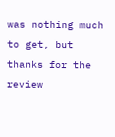was nothing much to get, but thanks for the review